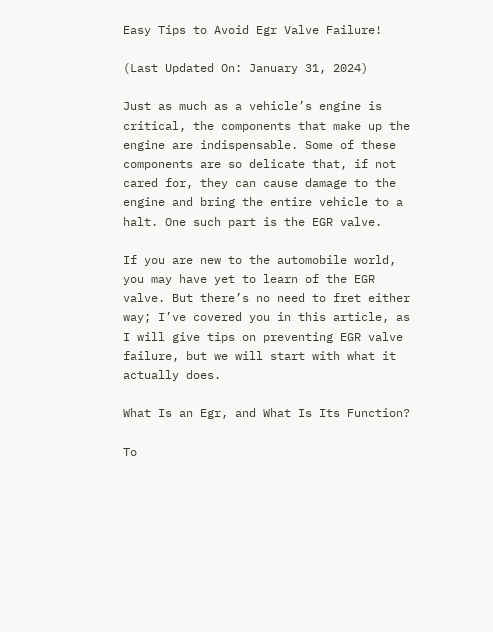Easy Tips to Avoid Egr Valve Failure!

(Last Updated On: January 31, 2024)

Just as much as a vehicle’s engine is critical, the components that make up the engine are indispensable. Some of these components are so delicate that, if not cared for, they can cause damage to the engine and bring the entire vehicle to a halt. One such part is the EGR valve.

If you are new to the automobile world, you may have yet to learn of the EGR valve. But there’s no need to fret either way; I’ve covered you in this article, as I will give tips on preventing EGR valve failure, but we will start with what it actually does.

What Is an Egr, and What Is Its Function?

To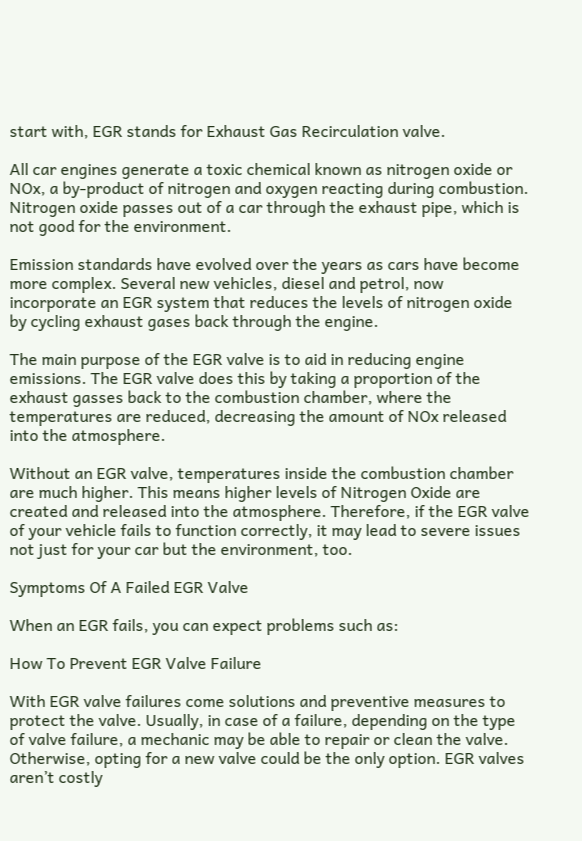start with, EGR stands for Exhaust Gas Recirculation valve.

All car engines generate a toxic chemical known as nitrogen oxide or NOx, a by-product of nitrogen and oxygen reacting during combustion. Nitrogen oxide passes out of a car through the exhaust pipe, which is not good for the environment.

Emission standards have evolved over the years as cars have become more complex. Several new vehicles, diesel and petrol, now incorporate an EGR system that reduces the levels of nitrogen oxide by cycling exhaust gases back through the engine.

The main purpose of the EGR valve is to aid in reducing engine emissions. The EGR valve does this by taking a proportion of the exhaust gasses back to the combustion chamber, where the temperatures are reduced, decreasing the amount of NOx released into the atmosphere.

Without an EGR valve, temperatures inside the combustion chamber are much higher. This means higher levels of Nitrogen Oxide are created and released into the atmosphere. Therefore, if the EGR valve of your vehicle fails to function correctly, it may lead to severe issues not just for your car but the environment, too.

Symptoms Of A Failed EGR Valve

When an EGR fails, you can expect problems such as:

How To Prevent EGR Valve Failure

With EGR valve failures come solutions and preventive measures to protect the valve. Usually, in case of a failure, depending on the type of valve failure, a mechanic may be able to repair or clean the valve. Otherwise, opting for a new valve could be the only option. EGR valves aren’t costly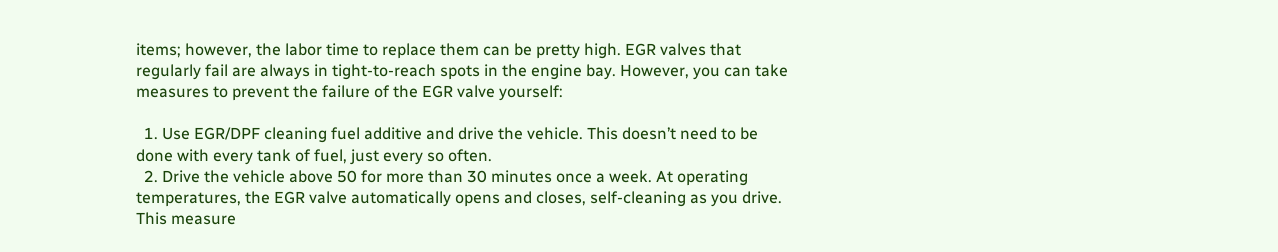items; however, the labor time to replace them can be pretty high. EGR valves that regularly fail are always in tight-to-reach spots in the engine bay. However, you can take measures to prevent the failure of the EGR valve yourself:

  1. Use EGR/DPF cleaning fuel additive and drive the vehicle. This doesn’t need to be done with every tank of fuel, just every so often.
  2. Drive the vehicle above 50 for more than 30 minutes once a week. At operating temperatures, the EGR valve automatically opens and closes, self-cleaning as you drive. This measure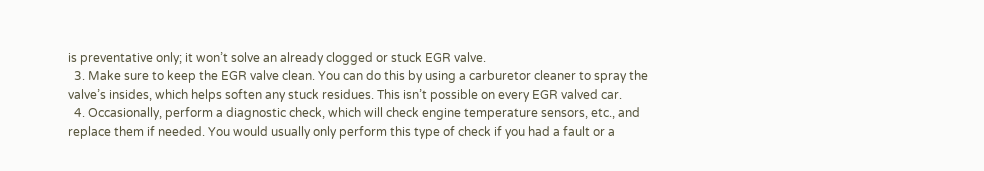is preventative only; it won’t solve an already clogged or stuck EGR valve.
  3. Make sure to keep the EGR valve clean. You can do this by using a carburetor cleaner to spray the valve’s insides, which helps soften any stuck residues. This isn’t possible on every EGR valved car.
  4. Occasionally, perform a diagnostic check, which will check engine temperature sensors, etc., and replace them if needed. You would usually only perform this type of check if you had a fault or a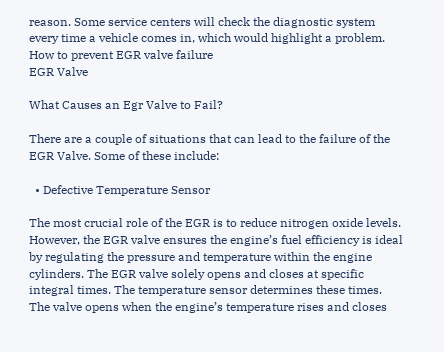reason. Some service centers will check the diagnostic system every time a vehicle comes in, which would highlight a problem.
How to prevent EGR valve failure
EGR Valve

What Causes an Egr Valve to Fail?

There are a couple of situations that can lead to the failure of the EGR Valve. Some of these include:

  • Defective Temperature Sensor

The most crucial role of the EGR is to reduce nitrogen oxide levels. However, the EGR valve ensures the engine’s fuel efficiency is ideal by regulating the pressure and temperature within the engine cylinders. The EGR valve solely opens and closes at specific integral times. The temperature sensor determines these times. The valve opens when the engine’s temperature rises and closes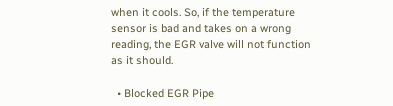when it cools. So, if the temperature sensor is bad and takes on a wrong reading, the EGR valve will not function as it should.

  • Blocked EGR Pipe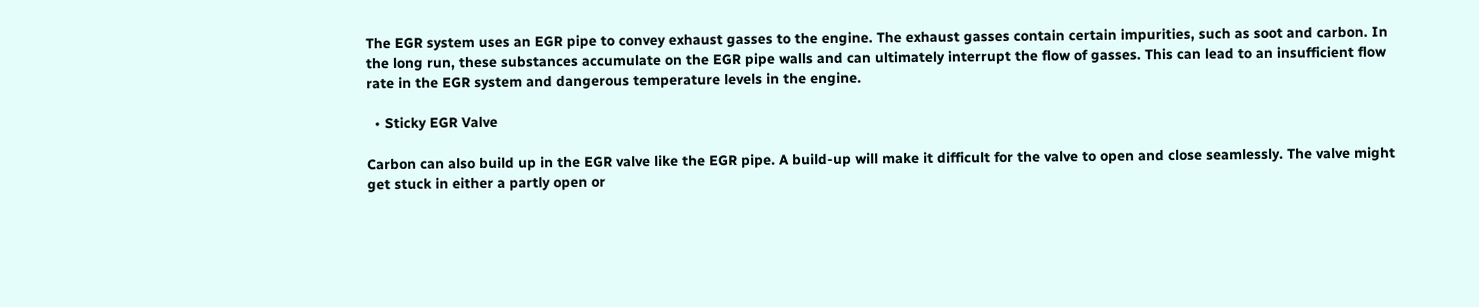The EGR system uses an EGR pipe to convey exhaust gasses to the engine. The exhaust gasses contain certain impurities, such as soot and carbon. In the long run, these substances accumulate on the EGR pipe walls and can ultimately interrupt the flow of gasses. This can lead to an insufficient flow rate in the EGR system and dangerous temperature levels in the engine.

  • Sticky EGR Valve

Carbon can also build up in the EGR valve like the EGR pipe. A build-up will make it difficult for the valve to open and close seamlessly. The valve might get stuck in either a partly open or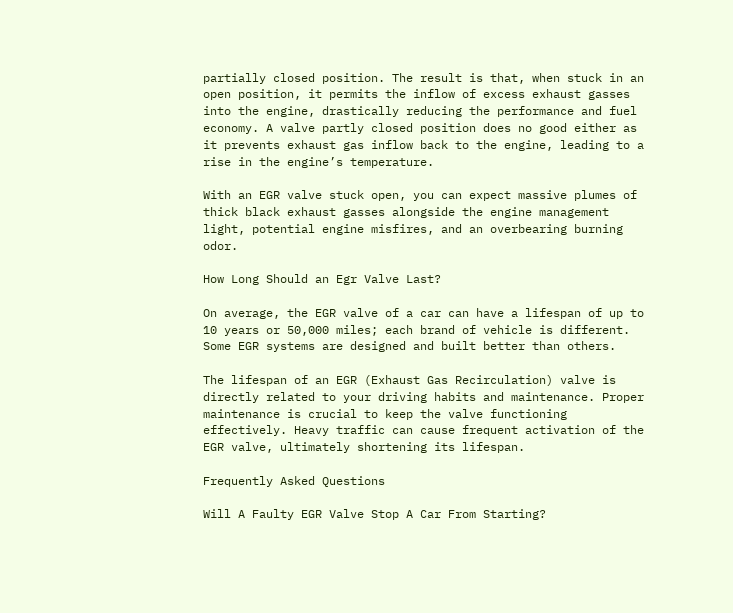partially closed position. The result is that, when stuck in an open position, it permits the inflow of excess exhaust gasses into the engine, drastically reducing the performance and fuel economy. A valve partly closed position does no good either as it prevents exhaust gas inflow back to the engine, leading to a rise in the engine’s temperature.

With an EGR valve stuck open, you can expect massive plumes of thick black exhaust gasses alongside the engine management light, potential engine misfires, and an overbearing burning odor.

How Long Should an Egr Valve Last?

On average, the EGR valve of a car can have a lifespan of up to 10 years or 50,000 miles; each brand of vehicle is different. Some EGR systems are designed and built better than others.

The lifespan of an EGR (Exhaust Gas Recirculation) valve is directly related to your driving habits and maintenance. Proper maintenance is crucial to keep the valve functioning effectively. Heavy traffic can cause frequent activation of the EGR valve, ultimately shortening its lifespan.

Frequently Asked Questions

Will A Faulty EGR Valve Stop A Car From Starting?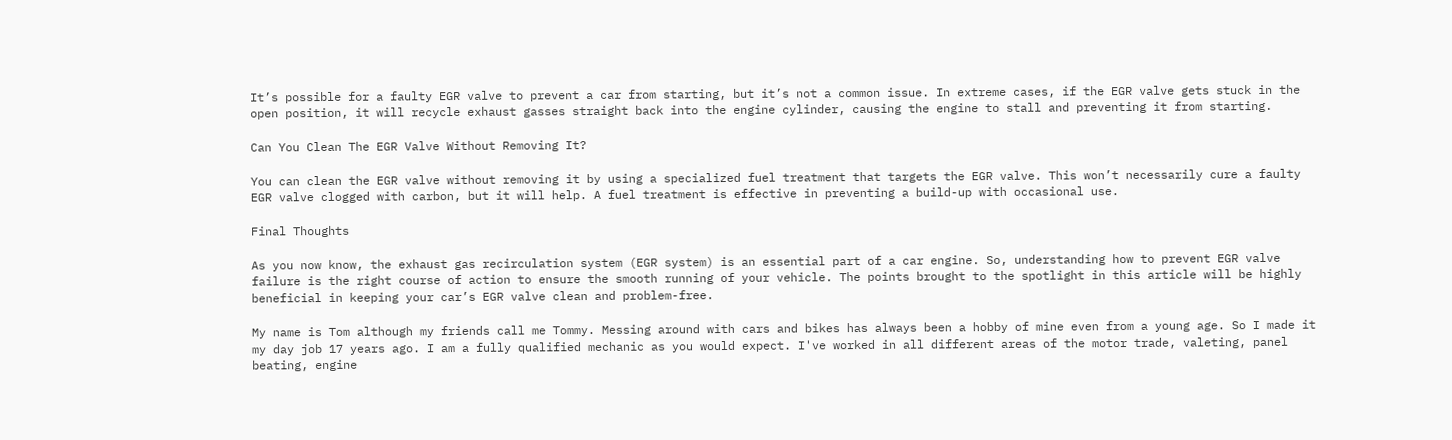It’s possible for a faulty EGR valve to prevent a car from starting, but it’s not a common issue. In extreme cases, if the EGR valve gets stuck in the open position, it will recycle exhaust gasses straight back into the engine cylinder, causing the engine to stall and preventing it from starting.

Can You Clean The EGR Valve Without Removing It?

You can clean the EGR valve without removing it by using a specialized fuel treatment that targets the EGR valve. This won’t necessarily cure a faulty EGR valve clogged with carbon, but it will help. A fuel treatment is effective in preventing a build-up with occasional use.

Final Thoughts

As you now know, the exhaust gas recirculation system (EGR system) is an essential part of a car engine. So, understanding how to prevent EGR valve failure is the right course of action to ensure the smooth running of your vehicle. The points brought to the spotlight in this article will be highly beneficial in keeping your car’s EGR valve clean and problem-free.

My name is Tom although my friends call me Tommy. Messing around with cars and bikes has always been a hobby of mine even from a young age. So I made it my day job 17 years ago. I am a fully qualified mechanic as you would expect. I've worked in all different areas of the motor trade, valeting, panel beating, engine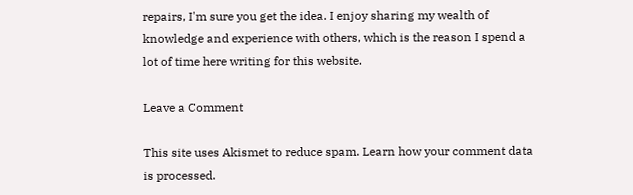repairs, I'm sure you get the idea. I enjoy sharing my wealth of knowledge and experience with others, which is the reason I spend a lot of time here writing for this website.

Leave a Comment

This site uses Akismet to reduce spam. Learn how your comment data is processed.